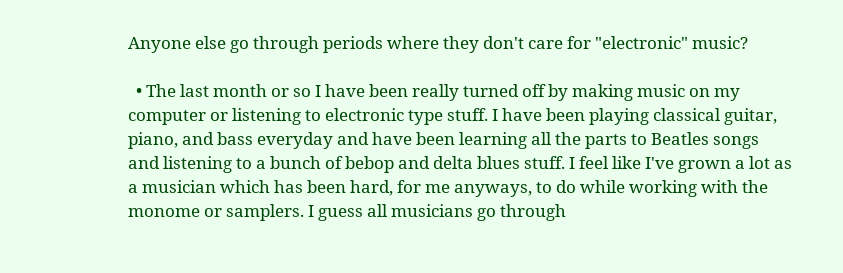Anyone else go through periods where they don't care for "electronic" music?

  • The last month or so I have been really turned off by making music on my computer or listening to electronic type stuff. I have been playing classical guitar, piano, and bass everyday and have been learning all the parts to Beatles songs and listening to a bunch of bebop and delta blues stuff. I feel like I've grown a lot as a musician which has been hard, for me anyways, to do while working with the monome or samplers. I guess all musicians go through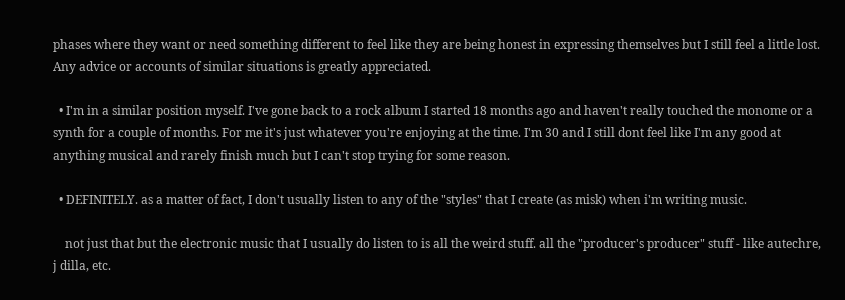phases where they want or need something different to feel like they are being honest in expressing themselves but I still feel a little lost. Any advice or accounts of similar situations is greatly appreciated.

  • I'm in a similar position myself. I've gone back to a rock album I started 18 months ago and haven't really touched the monome or a synth for a couple of months. For me it's just whatever you're enjoying at the time. I'm 30 and I still dont feel like I'm any good at anything musical and rarely finish much but I can't stop trying for some reason.

  • DEFINITELY. as a matter of fact, I don't usually listen to any of the "styles" that I create (as misk) when i'm writing music.

    not just that but the electronic music that I usually do listen to is all the weird stuff. all the "producer's producer" stuff - like autechre, j dilla, etc.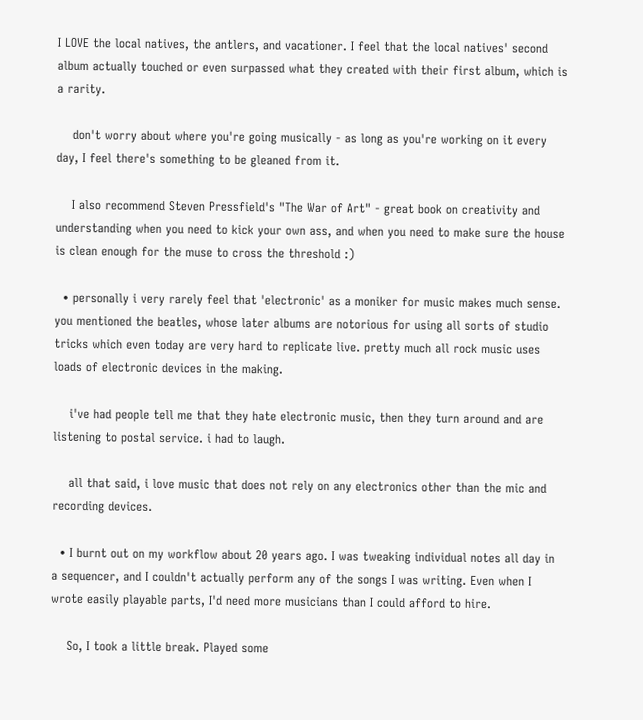I LOVE the local natives, the antlers, and vacationer. I feel that the local natives' second album actually touched or even surpassed what they created with their first album, which is a rarity.

    don't worry about where you're going musically - as long as you're working on it every day, I feel there's something to be gleaned from it.

    I also recommend Steven Pressfield's "The War of Art" - great book on creativity and understanding when you need to kick your own ass, and when you need to make sure the house is clean enough for the muse to cross the threshold :)

  • personally i very rarely feel that 'electronic' as a moniker for music makes much sense. you mentioned the beatles, whose later albums are notorious for using all sorts of studio tricks which even today are very hard to replicate live. pretty much all rock music uses loads of electronic devices in the making.

    i've had people tell me that they hate electronic music, then they turn around and are listening to postal service. i had to laugh.

    all that said, i love music that does not rely on any electronics other than the mic and recording devices.

  • I burnt out on my workflow about 20 years ago. I was tweaking individual notes all day in a sequencer, and I couldn't actually perform any of the songs I was writing. Even when I wrote easily playable parts, I'd need more musicians than I could afford to hire.

    So, I took a little break. Played some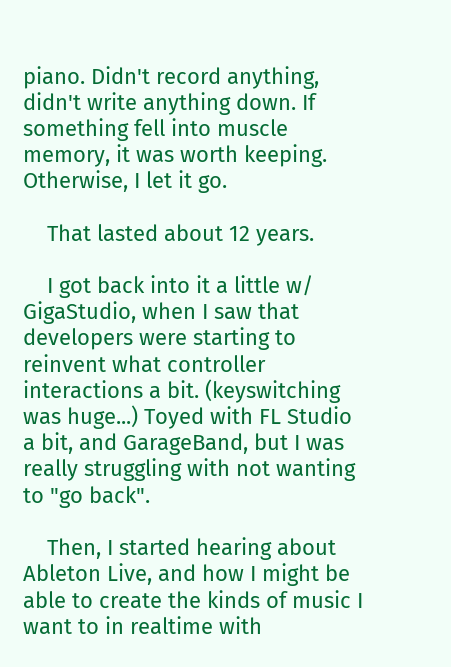piano. Didn't record anything, didn't write anything down. If something fell into muscle memory, it was worth keeping. Otherwise, I let it go.

    That lasted about 12 years.

    I got back into it a little w/ GigaStudio, when I saw that developers were starting to reinvent what controller interactions a bit. (keyswitching was huge...) Toyed with FL Studio a bit, and GarageBand, but I was really struggling with not wanting to "go back".

    Then, I started hearing about Ableton Live, and how I might be able to create the kinds of music I want to in realtime with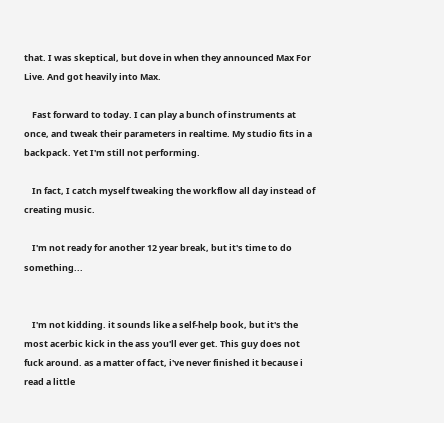that. I was skeptical, but dove in when they announced Max For Live. And got heavily into Max.

    Fast forward to today. I can play a bunch of instruments at once, and tweak their parameters in realtime. My studio fits in a backpack. Yet I'm still not performing.

    In fact, I catch myself tweaking the workflow all day instead of creating music.

    I'm not ready for another 12 year break, but it's time to do something...


    I'm not kidding. it sounds like a self-help book, but it's the most acerbic kick in the ass you'll ever get. This guy does not fuck around. as a matter of fact, i've never finished it because i read a little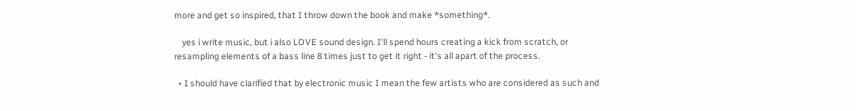more and get so inspired, that I throw down the book and make *something*.

    yes i write music, but i also LOVE sound design. I'll spend hours creating a kick from scratch, or resampling elements of a bass line 8 times just to get it right - it's all apart of the process.

  • I should have clarified that by electronic music I mean the few artists who are considered as such and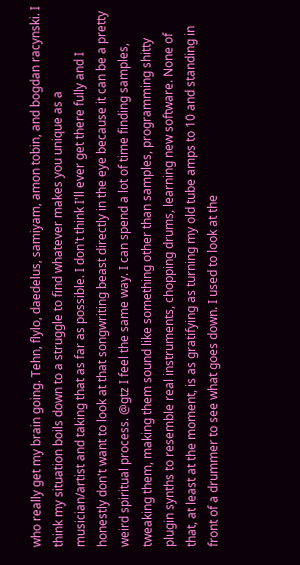who really get my brain going. Tehn, flylo, daedelus, samiyam, amon tobin, and bogdan racynski. I think my situation boils down to a struggle to find whatever makes you unique as a musician/artist and taking that as far as possible. I don't think I'll ever get there fully and I honestly don't want to look at that songwriting beast directly in the eye because it can be a pretty weird spiritual process. @gtz I feel the same way. I can spend a lot of time finding samples, tweaking them, making them sound like something other than samples, programming shitty plugin synths to resemble real instruments, chopping drums, learning new software. None of that, at least at the moment, is as gratifying as turning my old tube amps to 10 and standing in front of a drummer to see what goes down. I used to look at the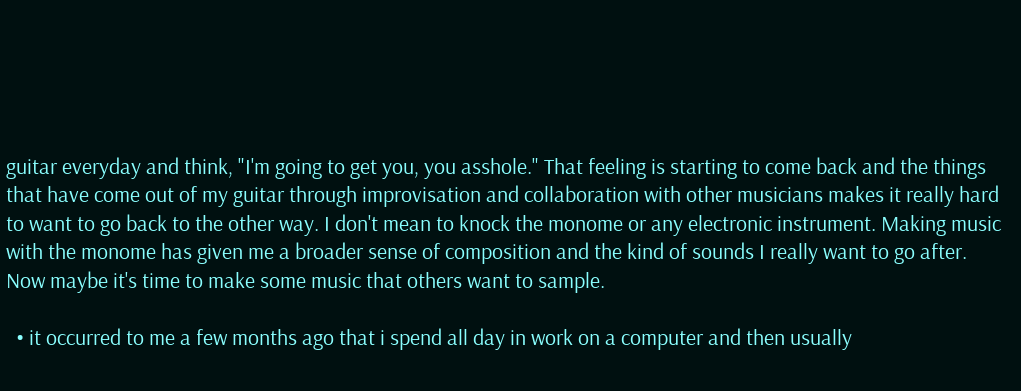guitar everyday and think, "I'm going to get you, you asshole." That feeling is starting to come back and the things that have come out of my guitar through improvisation and collaboration with other musicians makes it really hard to want to go back to the other way. I don't mean to knock the monome or any electronic instrument. Making music with the monome has given me a broader sense of composition and the kind of sounds I really want to go after. Now maybe it's time to make some music that others want to sample.

  • it occurred to me a few months ago that i spend all day in work on a computer and then usually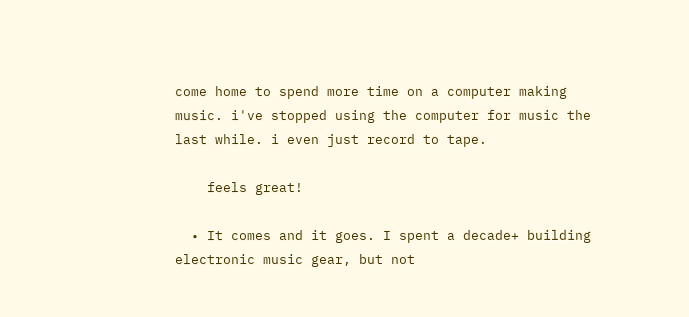come home to spend more time on a computer making music. i've stopped using the computer for music the last while. i even just record to tape.

    feels great!

  • It comes and it goes. I spent a decade+ building electronic music gear, but not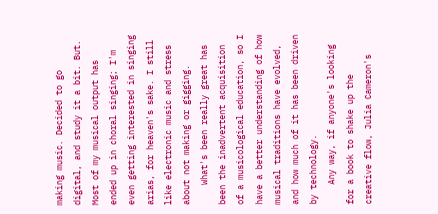making music. Decided to go digital, and study it a bit. But. Most of my musical output has ended up in choral singing; I'm even getting interested in singing arias, for heaven's sake. I still like electronic music and stress about not making or gigging.
    What's been really great has been the inadvertent acquisition of a musicological education, so I have a better understanding of how musical traditions have evolved, and how much of it has been driven by technology.
    Any way, if anyone's looking for a book to shake up the creative flow, Julia Cameron's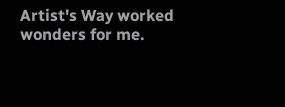Artist's Way worked wonders for me.